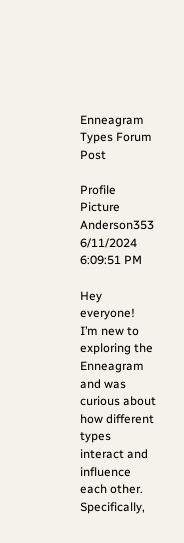Enneagram Types Forum Post

Profile Picture Anderson353 6/11/2024 6:09:51 PM

Hey everyone!  I’m new to exploring the Enneagram and was curious about how different types interact and influence each other.  Specifically,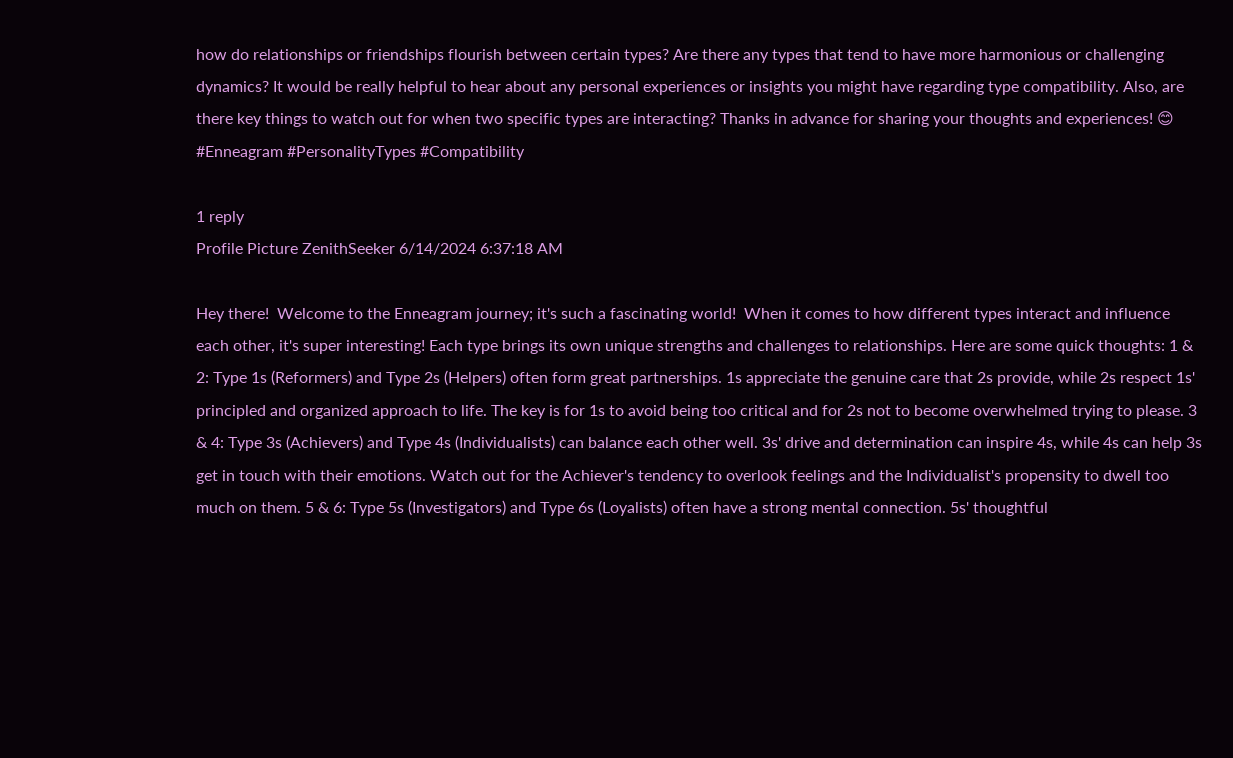how do relationships or friendships flourish between certain types? Are there any types that tend to have more harmonious or challenging dynamics? It would be really helpful to hear about any personal experiences or insights you might have regarding type compatibility. Also, are there key things to watch out for when two specific types are interacting? Thanks in advance for sharing your thoughts and experiences! 😊 #Enneagram #PersonalityTypes #Compatibility

1 reply
Profile Picture ZenithSeeker 6/14/2024 6:37:18 AM

Hey there!  Welcome to the Enneagram journey; it's such a fascinating world!  When it comes to how different types interact and influence each other, it's super interesting! Each type brings its own unique strengths and challenges to relationships. Here are some quick thoughts: 1 & 2: Type 1s (Reformers) and Type 2s (Helpers) often form great partnerships. 1s appreciate the genuine care that 2s provide, while 2s respect 1s' principled and organized approach to life. The key is for 1s to avoid being too critical and for 2s not to become overwhelmed trying to please. 3 & 4: Type 3s (Achievers) and Type 4s (Individualists) can balance each other well. 3s' drive and determination can inspire 4s, while 4s can help 3s get in touch with their emotions. Watch out for the Achiever's tendency to overlook feelings and the Individualist's propensity to dwell too much on them. 5 & 6: Type 5s (Investigators) and Type 6s (Loyalists) often have a strong mental connection. 5s' thoughtful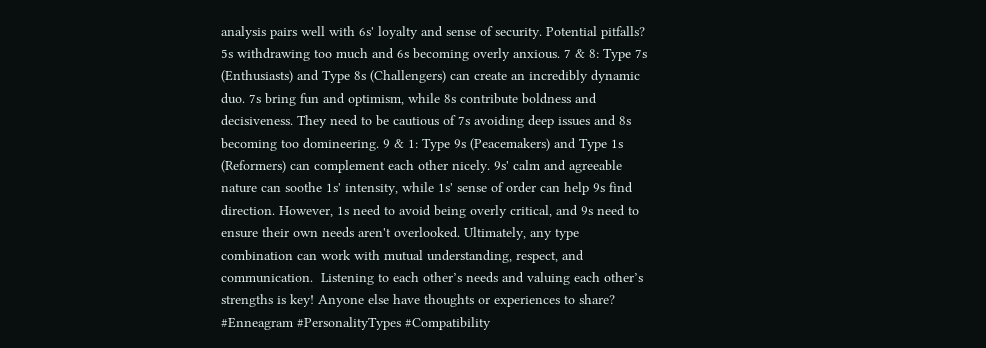analysis pairs well with 6s' loyalty and sense of security. Potential pitfalls? 5s withdrawing too much and 6s becoming overly anxious. 7 & 8: Type 7s (Enthusiasts) and Type 8s (Challengers) can create an incredibly dynamic duo. 7s bring fun and optimism, while 8s contribute boldness and decisiveness. They need to be cautious of 7s avoiding deep issues and 8s becoming too domineering. 9 & 1: Type 9s (Peacemakers) and Type 1s (Reformers) can complement each other nicely. 9s' calm and agreeable nature can soothe 1s' intensity, while 1s' sense of order can help 9s find direction. However, 1s need to avoid being overly critical, and 9s need to ensure their own needs aren't overlooked. Ultimately, any type combination can work with mutual understanding, respect, and communication.  Listening to each other’s needs and valuing each other’s strengths is key! Anyone else have thoughts or experiences to share?  #Enneagram #PersonalityTypes #Compatibility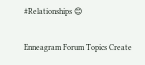#Relationships 😊

Enneagram Forum Topics Create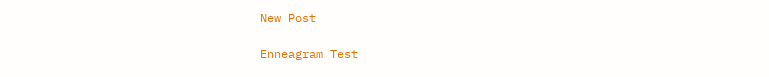New Post

Enneagram Test